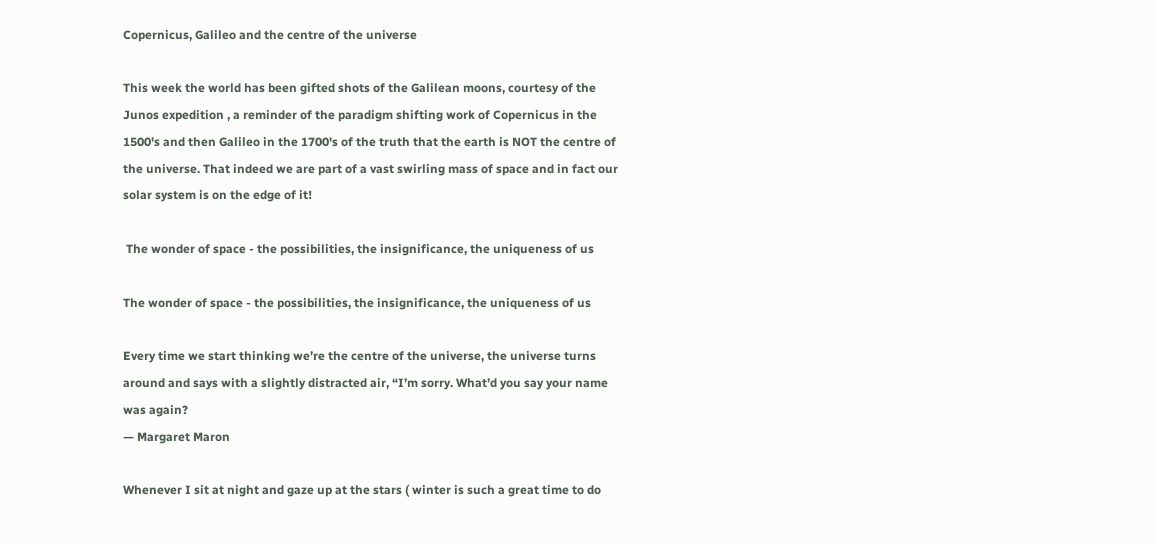Copernicus, Galileo and the centre of the universe

This week the world has been gifted shots of the Galilean moons, courtesy of the Junos expedition , a reminder of the paradigm shifting work of Copernicus in the 1500's and then Galileo in the 1700's of the truth that the earth is NOT the centre of the universe. That indeed we are part of a vast swirling mass of space and in fact our solar system is on the edge of it!

 The wonder of space - the possibilities, the insignificance, the uniqueness of us

The wonder of space - the possibilities, the insignificance, the uniqueness of us

Every time we start thinking we’re the centre of the universe, the universe turns around and says with a slightly distracted air, “I’m sorry. What’d you say your name was again?
— Margaret Maron

Whenever I sit at night and gaze up at the stars ( winter is such a great time to do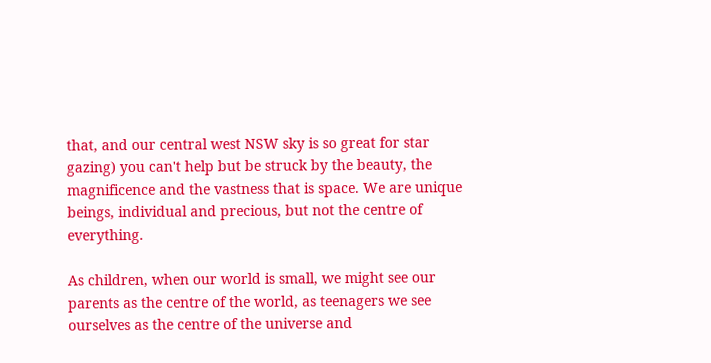that, and our central west NSW sky is so great for star gazing) you can't help but be struck by the beauty, the magnificence and the vastness that is space. We are unique beings, individual and precious, but not the centre of everything.

As children, when our world is small, we might see our parents as the centre of the world, as teenagers we see ourselves as the centre of the universe and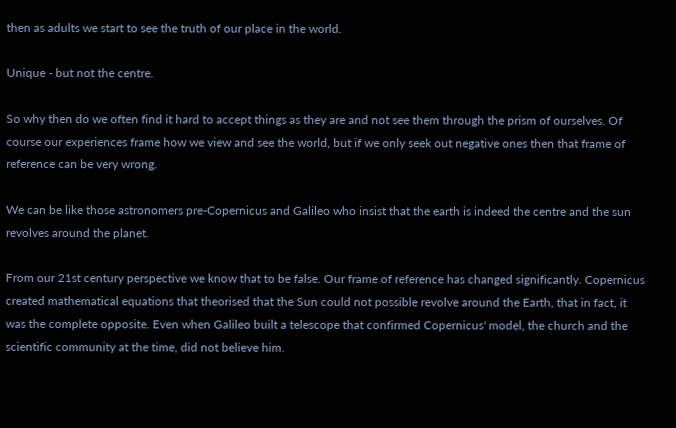then as adults we start to see the truth of our place in the world.

Unique - but not the centre.

So why then do we often find it hard to accept things as they are and not see them through the prism of ourselves. Of course our experiences frame how we view and see the world, but if we only seek out negative ones then that frame of reference can be very wrong.

We can be like those astronomers pre-Copernicus and Galileo who insist that the earth is indeed the centre and the sun revolves around the planet.

From our 21st century perspective we know that to be false. Our frame of reference has changed significantly. Copernicus created mathematical equations that theorised that the Sun could not possible revolve around the Earth, that in fact, it was the complete opposite. Even when Galileo built a telescope that confirmed Copernicus' model, the church and the scientific community at the time, did not believe him.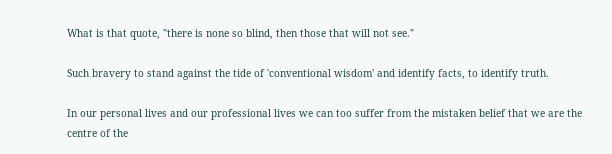What is that quote, "there is none so blind, then those that will not see."

Such bravery to stand against the tide of 'conventional wisdom' and identify facts, to identify truth.

In our personal lives and our professional lives we can too suffer from the mistaken belief that we are the centre of the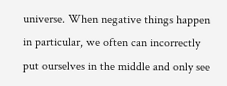universe. When negative things happen in particular, we often can incorrectly put ourselves in the middle and only see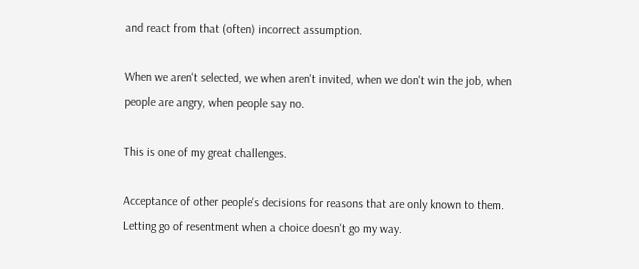and react from that (often) incorrect assumption.

When we aren't selected, we when aren't invited, when we don't win the job, when people are angry, when people say no.

This is one of my great challenges.

Acceptance of other people's decisions for reasons that are only known to them. Letting go of resentment when a choice doesn't go my way.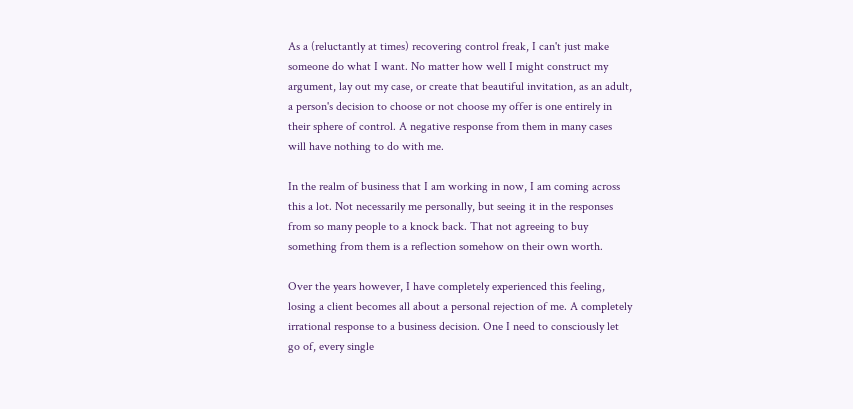As a (reluctantly at times) recovering control freak, I can't just make someone do what I want. No matter how well I might construct my argument, lay out my case, or create that beautiful invitation, as an adult, a person's decision to choose or not choose my offer is one entirely in their sphere of control. A negative response from them in many cases will have nothing to do with me.

In the realm of business that I am working in now, I am coming across this a lot. Not necessarily me personally, but seeing it in the responses from so many people to a knock back. That not agreeing to buy something from them is a reflection somehow on their own worth.

Over the years however, I have completely experienced this feeling, losing a client becomes all about a personal rejection of me. A completely irrational response to a business decision. One I need to consciously let go of, every single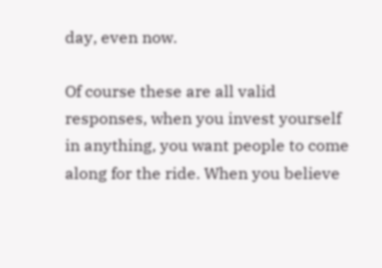day, even now.

Of course these are all valid responses, when you invest yourself in anything, you want people to come along for the ride. When you believe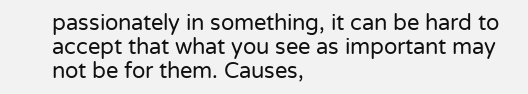passionately in something, it can be hard to accept that what you see as important may not be for them. Causes,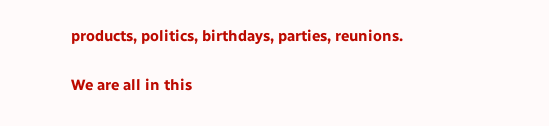products, politics, birthdays, parties, reunions.

We are all in this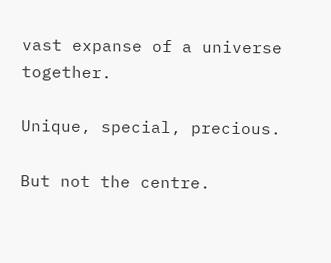vast expanse of a universe together.

Unique, special, precious.

But not the centre.